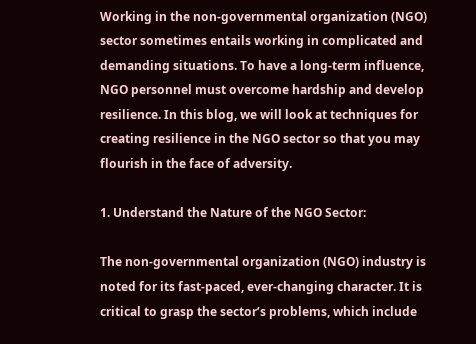Working in the non-governmental organization (NGO) sector sometimes entails working in complicated and demanding situations. To have a long-term influence, NGO personnel must overcome hardship and develop resilience. In this blog, we will look at techniques for creating resilience in the NGO sector so that you may flourish in the face of adversity.

1. Understand the Nature of the NGO Sector:

The non-governmental organization (NGO) industry is noted for its fast-paced, ever-changing character. It is critical to grasp the sector’s problems, which include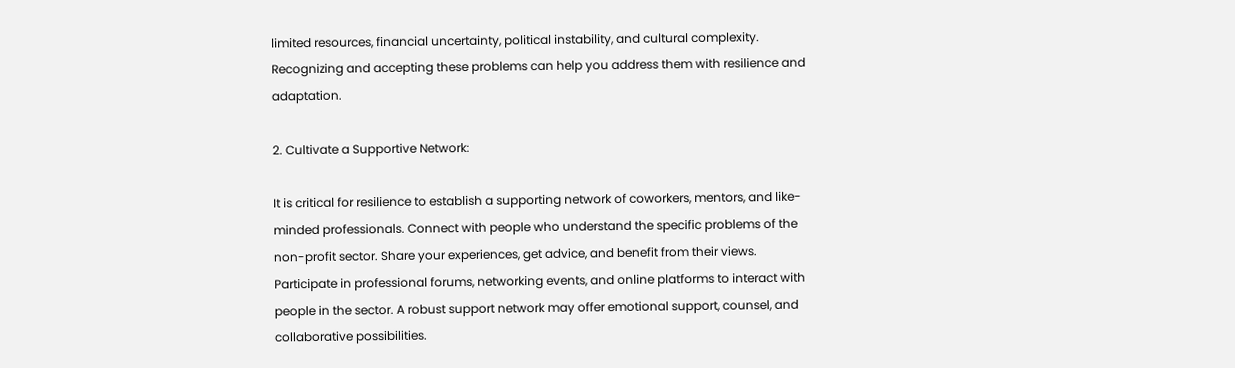limited resources, financial uncertainty, political instability, and cultural complexity. Recognizing and accepting these problems can help you address them with resilience and adaptation.

2. Cultivate a Supportive Network:

It is critical for resilience to establish a supporting network of coworkers, mentors, and like-minded professionals. Connect with people who understand the specific problems of the non-profit sector. Share your experiences, get advice, and benefit from their views. Participate in professional forums, networking events, and online platforms to interact with people in the sector. A robust support network may offer emotional support, counsel, and collaborative possibilities.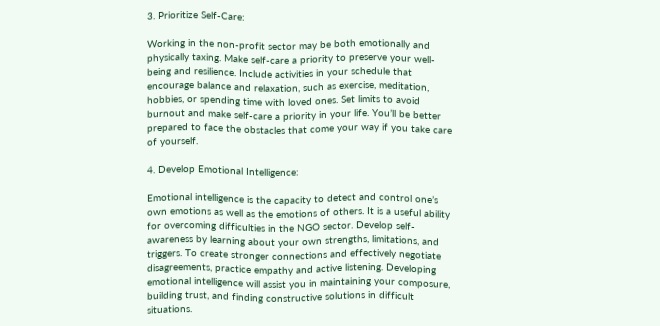3. Prioritize Self-Care:

Working in the non-profit sector may be both emotionally and physically taxing. Make self-care a priority to preserve your well-being and resilience. Include activities in your schedule that encourage balance and relaxation, such as exercise, meditation, hobbies, or spending time with loved ones. Set limits to avoid burnout and make self-care a priority in your life. You’ll be better prepared to face the obstacles that come your way if you take care of yourself.

4. Develop Emotional Intelligence:

Emotional intelligence is the capacity to detect and control one’s own emotions as well as the emotions of others. It is a useful ability for overcoming difficulties in the NGO sector. Develop self-awareness by learning about your own strengths, limitations, and triggers. To create stronger connections and effectively negotiate disagreements, practice empathy and active listening. Developing emotional intelligence will assist you in maintaining your composure, building trust, and finding constructive solutions in difficult situations.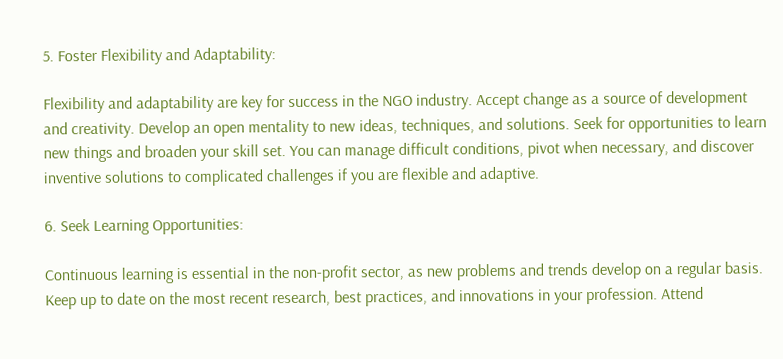5. Foster Flexibility and Adaptability:

Flexibility and adaptability are key for success in the NGO industry. Accept change as a source of development and creativity. Develop an open mentality to new ideas, techniques, and solutions. Seek for opportunities to learn new things and broaden your skill set. You can manage difficult conditions, pivot when necessary, and discover inventive solutions to complicated challenges if you are flexible and adaptive.

6. Seek Learning Opportunities:

Continuous learning is essential in the non-profit sector, as new problems and trends develop on a regular basis. Keep up to date on the most recent research, best practices, and innovations in your profession. Attend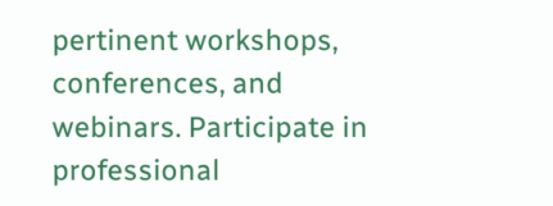pertinent workshops, conferences, and webinars. Participate in professional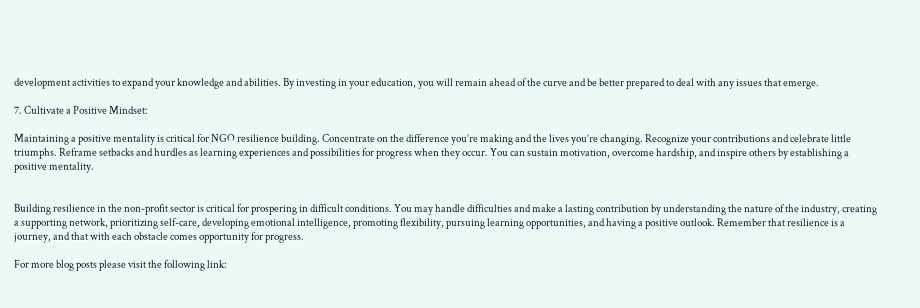development activities to expand your knowledge and abilities. By investing in your education, you will remain ahead of the curve and be better prepared to deal with any issues that emerge.

7. Cultivate a Positive Mindset:

Maintaining a positive mentality is critical for NGO resilience building. Concentrate on the difference you’re making and the lives you’re changing. Recognize your contributions and celebrate little triumphs. Reframe setbacks and hurdles as learning experiences and possibilities for progress when they occur. You can sustain motivation, overcome hardship, and inspire others by establishing a positive mentality.


Building resilience in the non-profit sector is critical for prospering in difficult conditions. You may handle difficulties and make a lasting contribution by understanding the nature of the industry, creating a supporting network, prioritizing self-care, developing emotional intelligence, promoting flexibility, pursuing learning opportunities, and having a positive outlook. Remember that resilience is a journey, and that with each obstacle comes opportunity for progress.

For more blog posts please visit the following link: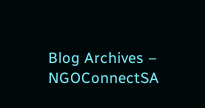Blog Archives – NGOConnectSA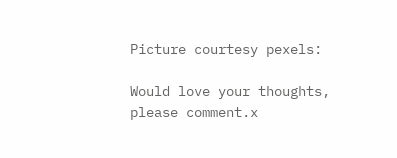Picture courtesy pexels:

Would love your thoughts, please comment.x